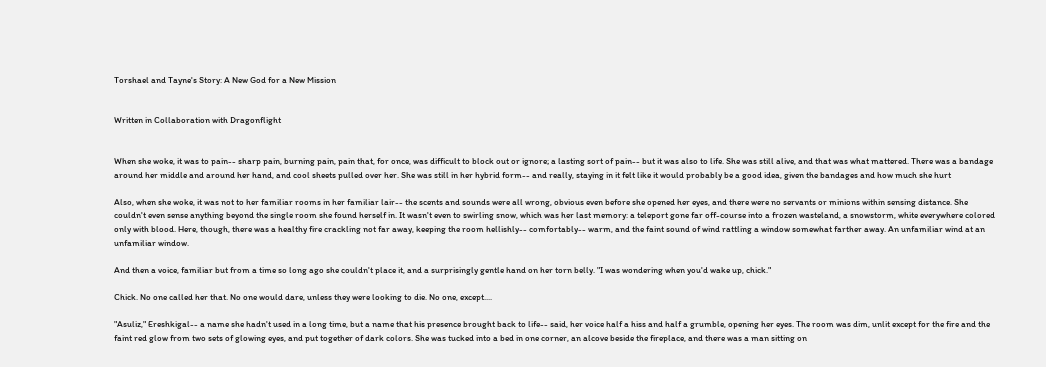Torshael and Tayne's Story: A New God for a New Mission


Written in Collaboration with Dragonflight


When she woke, it was to pain-- sharp pain, burning pain, pain that, for once, was difficult to block out or ignore; a lasting sort of pain-- but it was also to life. She was still alive, and that was what mattered. There was a bandage around her middle and around her hand, and cool sheets pulled over her. She was still in her hybrid form-- and really, staying in it felt like it would probably be a good idea, given the bandages and how much she hurt

Also, when she woke, it was not to her familiar rooms in her familiar lair-- the scents and sounds were all wrong, obvious even before she opened her eyes, and there were no servants or minions within sensing distance. She couldn't even sense anything beyond the single room she found herself in. It wasn't even to swirling snow, which was her last memory: a teleport gone far off-course into a frozen wasteland, a snowstorm, white everywhere colored only with blood. Here, though, there was a healthy fire crackling not far away, keeping the room hellishly-- comfortably-- warm, and the faint sound of wind rattling a window somewhat farther away. An unfamiliar wind at an unfamiliar window.

And then a voice, familiar but from a time so long ago she couldn't place it, and a surprisingly gentle hand on her torn belly. "I was wondering when you'd wake up, chick."

Chick. No one called her that. No one would dare, unless they were looking to die. No one, except....

"Asuliz," Ereshkigal-- a name she hadn't used in a long time, but a name that his presence brought back to life-- said, her voice half a hiss and half a grumble, opening her eyes. The room was dim, unlit except for the fire and the faint red glow from two sets of glowing eyes, and put together of dark colors. She was tucked into a bed in one corner, an alcove beside the fireplace, and there was a man sitting on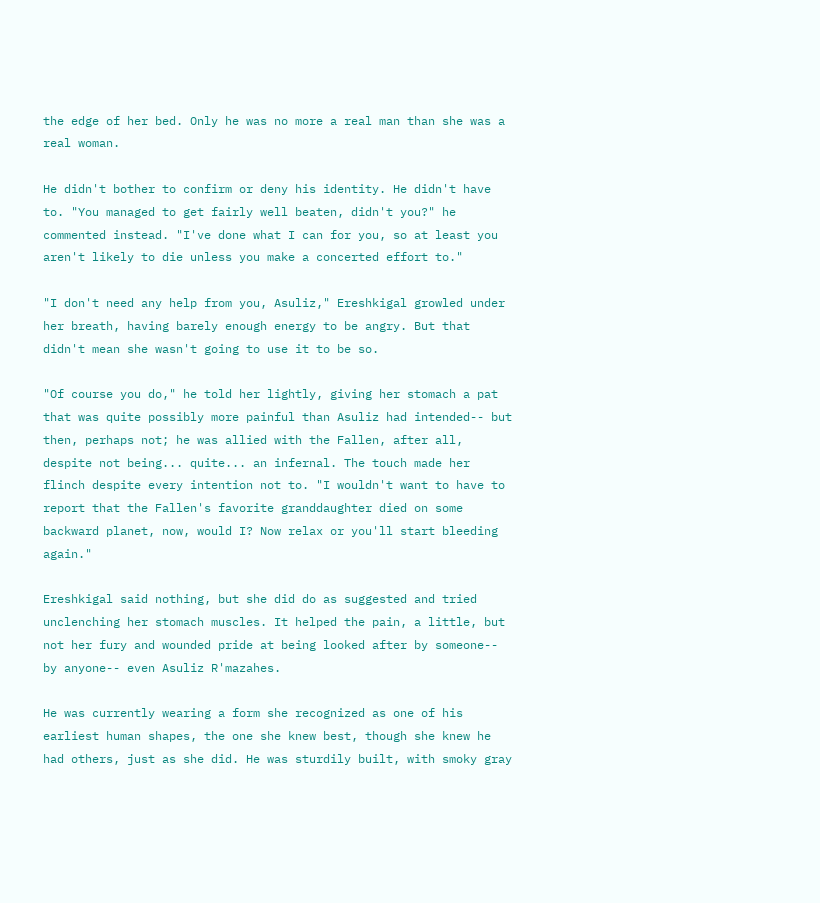the edge of her bed. Only he was no more a real man than she was a real woman.

He didn't bother to confirm or deny his identity. He didn't have to. "You managed to get fairly well beaten, didn't you?" he commented instead. "I've done what I can for you, so at least you aren't likely to die unless you make a concerted effort to."

"I don't need any help from you, Asuliz," Ereshkigal growled under her breath, having barely enough energy to be angry. But that didn't mean she wasn't going to use it to be so.

"Of course you do," he told her lightly, giving her stomach a pat that was quite possibly more painful than Asuliz had intended-- but then, perhaps not; he was allied with the Fallen, after all, despite not being... quite... an infernal. The touch made her flinch despite every intention not to. "I wouldn't want to have to report that the Fallen's favorite granddaughter died on some backward planet, now, would I? Now relax or you'll start bleeding again."

Ereshkigal said nothing, but she did do as suggested and tried unclenching her stomach muscles. It helped the pain, a little, but not her fury and wounded pride at being looked after by someone-- by anyone-- even Asuliz R'mazahes.

He was currently wearing a form she recognized as one of his earliest human shapes, the one she knew best, though she knew he had others, just as she did. He was sturdily built, with smoky gray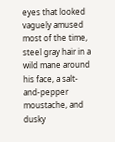eyes that looked vaguely amused most of the time, steel gray hair in a wild mane around his face, a salt-and-pepper moustache, and dusky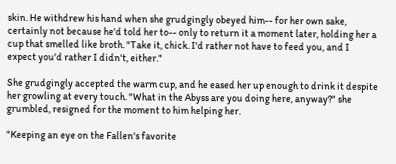skin. He withdrew his hand when she grudgingly obeyed him-- for her own sake, certainly not because he'd told her to-- only to return it a moment later, holding her a cup that smelled like broth. "Take it, chick. I'd rather not have to feed you, and I expect you'd rather I didn't, either."

She grudgingly accepted the warm cup, and he eased her up enough to drink it despite her growling at every touch. "What in the Abyss are you doing here, anyway?" she grumbled, resigned for the moment to him helping her.

"Keeping an eye on the Fallen's favorite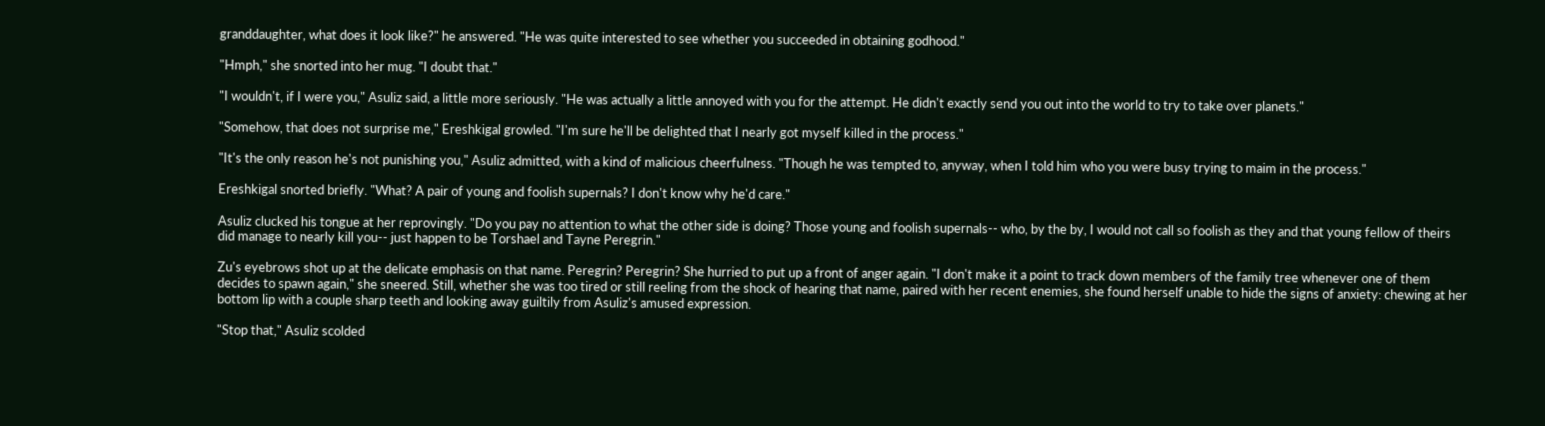granddaughter, what does it look like?" he answered. "He was quite interested to see whether you succeeded in obtaining godhood."

"Hmph," she snorted into her mug. "I doubt that."

"I wouldn't, if I were you," Asuliz said, a little more seriously. "He was actually a little annoyed with you for the attempt. He didn't exactly send you out into the world to try to take over planets."

"Somehow, that does not surprise me," Ereshkigal growled. "I'm sure he'll be delighted that I nearly got myself killed in the process."

"It's the only reason he's not punishing you," Asuliz admitted, with a kind of malicious cheerfulness. "Though he was tempted to, anyway, when I told him who you were busy trying to maim in the process."

Ereshkigal snorted briefly. "What? A pair of young and foolish supernals? I don't know why he'd care."

Asuliz clucked his tongue at her reprovingly. "Do you pay no attention to what the other side is doing? Those young and foolish supernals-- who, by the by, I would not call so foolish as they and that young fellow of theirs did manage to nearly kill you-- just happen to be Torshael and Tayne Peregrin."

Zu's eyebrows shot up at the delicate emphasis on that name. Peregrin? Peregrin? She hurried to put up a front of anger again. "I don't make it a point to track down members of the family tree whenever one of them decides to spawn again," she sneered. Still, whether she was too tired or still reeling from the shock of hearing that name, paired with her recent enemies, she found herself unable to hide the signs of anxiety: chewing at her bottom lip with a couple sharp teeth and looking away guiltily from Asuliz's amused expression.

"Stop that," Asuliz scolded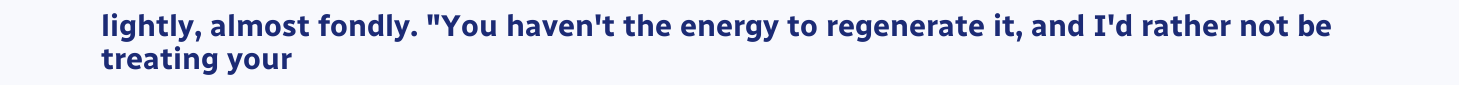lightly, almost fondly. "You haven't the energy to regenerate it, and I'd rather not be treating your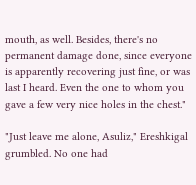mouth, as well. Besides, there's no permanent damage done, since everyone is apparently recovering just fine, or was last I heard. Even the one to whom you gave a few very nice holes in the chest."

"Just leave me alone, Asuliz," Ereshkigal grumbled. No one had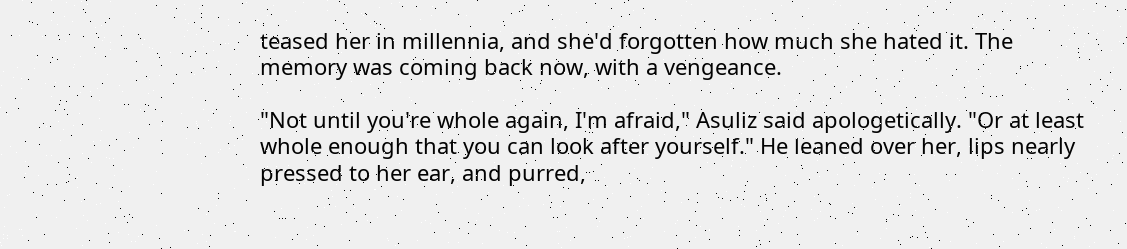teased her in millennia, and she'd forgotten how much she hated it. The memory was coming back now, with a vengeance.

"Not until you're whole again, I'm afraid," Asuliz said apologetically. "Or at least whole enough that you can look after yourself." He leaned over her, lips nearly pressed to her ear, and purred,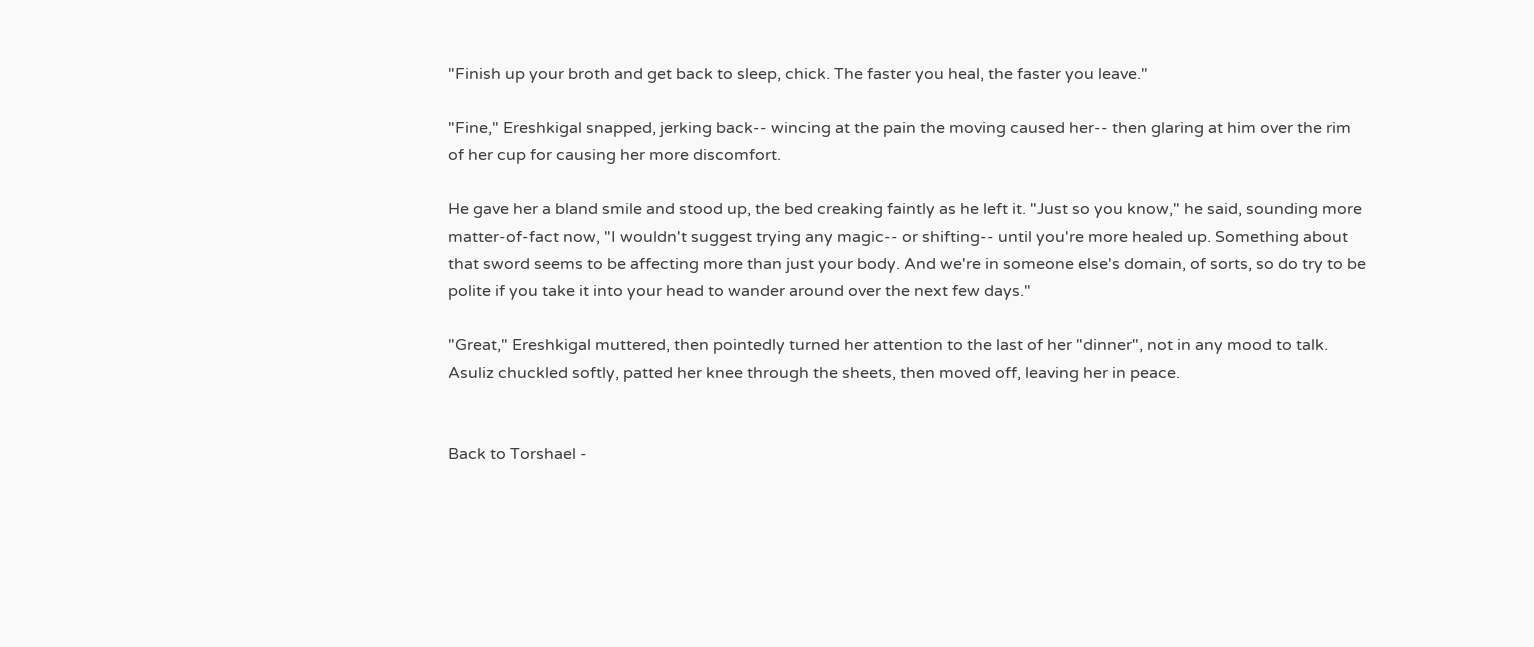"Finish up your broth and get back to sleep, chick. The faster you heal, the faster you leave."

"Fine," Ereshkigal snapped, jerking back-- wincing at the pain the moving caused her-- then glaring at him over the rim of her cup for causing her more discomfort.

He gave her a bland smile and stood up, the bed creaking faintly as he left it. "Just so you know," he said, sounding more matter-of-fact now, "I wouldn't suggest trying any magic-- or shifting-- until you're more healed up. Something about that sword seems to be affecting more than just your body. And we're in someone else's domain, of sorts, so do try to be polite if you take it into your head to wander around over the next few days."

"Great," Ereshkigal muttered, then pointedly turned her attention to the last of her "dinner", not in any mood to talk. Asuliz chuckled softly, patted her knee through the sheets, then moved off, leaving her in peace.


Back to Torshael -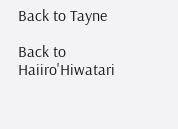Back to Tayne

Back to Haiiro'Hiwatari